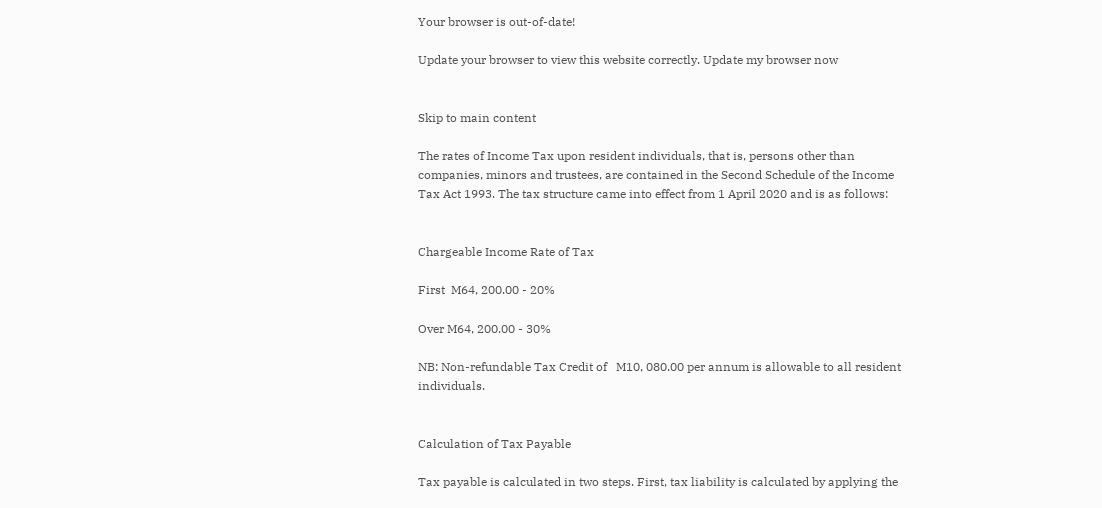Your browser is out-of-date!

Update your browser to view this website correctly. Update my browser now


Skip to main content

The rates of Income Tax upon resident individuals, that is, persons other than companies, minors and trustees, are contained in the Second Schedule of the Income Tax Act 1993. The tax structure came into effect from 1 April 2020 and is as follows:


Chargeable Income Rate of Tax

First  M64, 200.00 - 20%

Over M64, 200.00 - 30%

NB: Non-refundable Tax Credit of   M10, 080.00 per annum is allowable to all resident individuals.


Calculation of Tax Payable

Tax payable is calculated in two steps. First, tax liability is calculated by applying the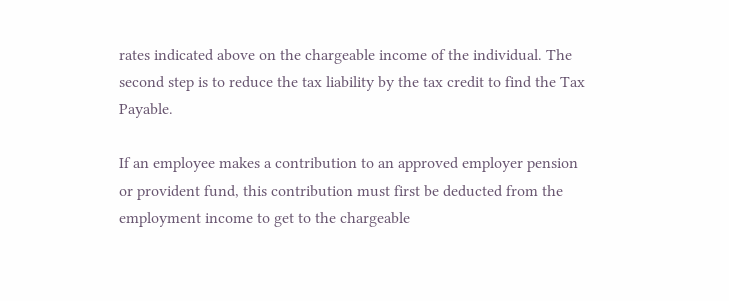rates indicated above on the chargeable income of the individual. The second step is to reduce the tax liability by the tax credit to find the Tax Payable.

If an employee makes a contribution to an approved employer pension or provident fund, this contribution must first be deducted from the employment income to get to the chargeable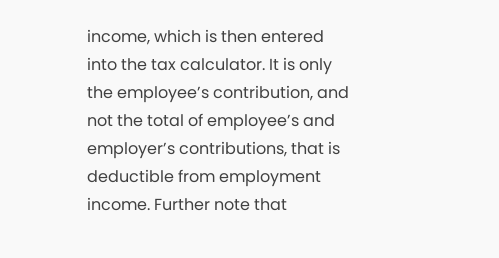income, which is then entered into the tax calculator. It is only the employee’s contribution, and not the total of employee’s and employer’s contributions, that is deductible from employment income. Further note that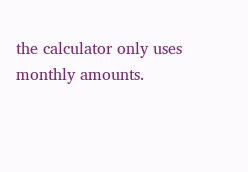the calculator only uses monthly amounts.